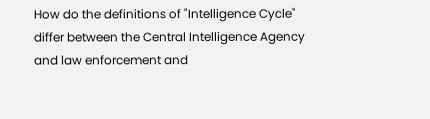How do the definitions of "Intelligence Cycle" differ between the Central Intelligence Agency and law enforcement and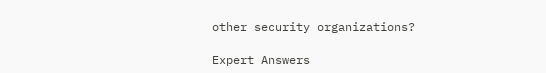other security organizations?

Expert Answers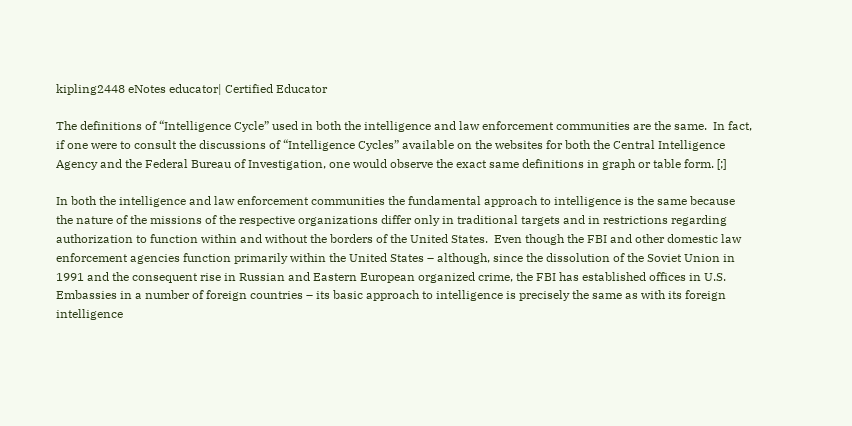kipling2448 eNotes educator| Certified Educator

The definitions of “Intelligence Cycle” used in both the intelligence and law enforcement communities are the same.  In fact, if one were to consult the discussions of “Intelligence Cycles” available on the websites for both the Central Intelligence Agency and the Federal Bureau of Investigation, one would observe the exact same definitions in graph or table form. [;]

In both the intelligence and law enforcement communities the fundamental approach to intelligence is the same because the nature of the missions of the respective organizations differ only in traditional targets and in restrictions regarding authorization to function within and without the borders of the United States.  Even though the FBI and other domestic law enforcement agencies function primarily within the United States – although, since the dissolution of the Soviet Union in 1991 and the consequent rise in Russian and Eastern European organized crime, the FBI has established offices in U.S. Embassies in a number of foreign countries – its basic approach to intelligence is precisely the same as with its foreign intelligence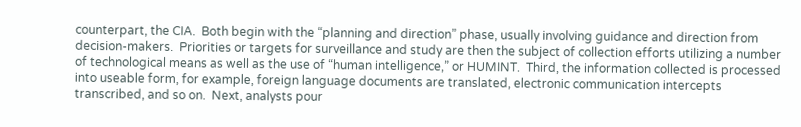counterpart, the CIA.  Both begin with the “planning and direction” phase, usually involving guidance and direction from decision-makers.  Priorities or targets for surveillance and study are then the subject of collection efforts utilizing a number of technological means as well as the use of “human intelligence,” or HUMINT.  Third, the information collected is processed into useable form, for example, foreign language documents are translated, electronic communication intercepts transcribed, and so on.  Next, analysts pour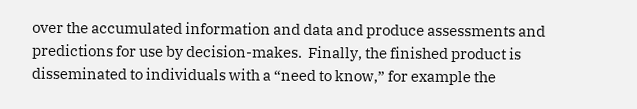over the accumulated information and data and produce assessments and predictions for use by decision-makes.  Finally, the finished product is disseminated to individuals with a “need to know,” for example the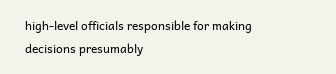high-level officials responsible for making decisions presumably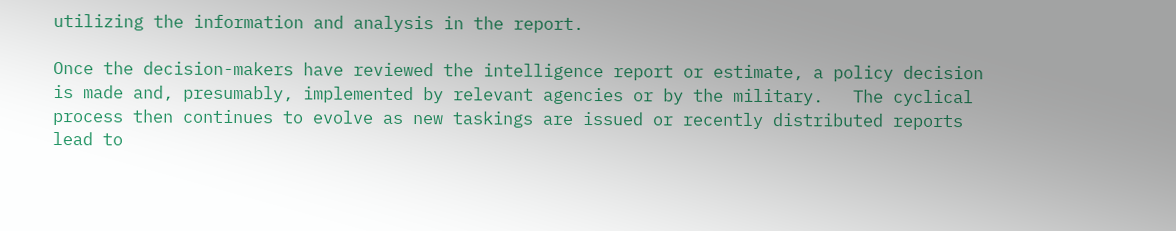utilizing the information and analysis in the report.

Once the decision-makers have reviewed the intelligence report or estimate, a policy decision is made and, presumably, implemented by relevant agencies or by the military.   The cyclical process then continues to evolve as new taskings are issued or recently distributed reports lead to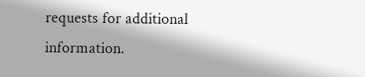requests for additional information.